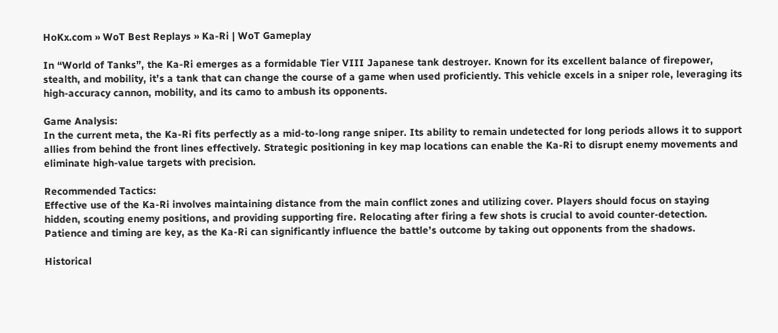HoKx.com » WoT Best Replays » Ka-Ri | WoT Gameplay

In “World of Tanks”, the Ka-Ri emerges as a formidable Tier VIII Japanese tank destroyer. Known for its excellent balance of firepower, stealth, and mobility, it’s a tank that can change the course of a game when used proficiently. This vehicle excels in a sniper role, leveraging its high-accuracy cannon, mobility, and its camo to ambush its opponents.

Game Analysis:
In the current meta, the Ka-Ri fits perfectly as a mid-to-long range sniper. Its ability to remain undetected for long periods allows it to support allies from behind the front lines effectively. Strategic positioning in key map locations can enable the Ka-Ri to disrupt enemy movements and eliminate high-value targets with precision.

Recommended Tactics:
Effective use of the Ka-Ri involves maintaining distance from the main conflict zones and utilizing cover. Players should focus on staying hidden, scouting enemy positions, and providing supporting fire. Relocating after firing a few shots is crucial to avoid counter-detection. Patience and timing are key, as the Ka-Ri can significantly influence the battle’s outcome by taking out opponents from the shadows.

Historical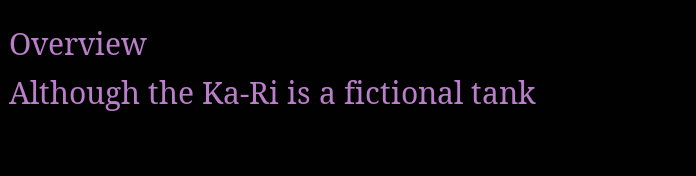Overview
Although the Ka-Ri is a fictional tank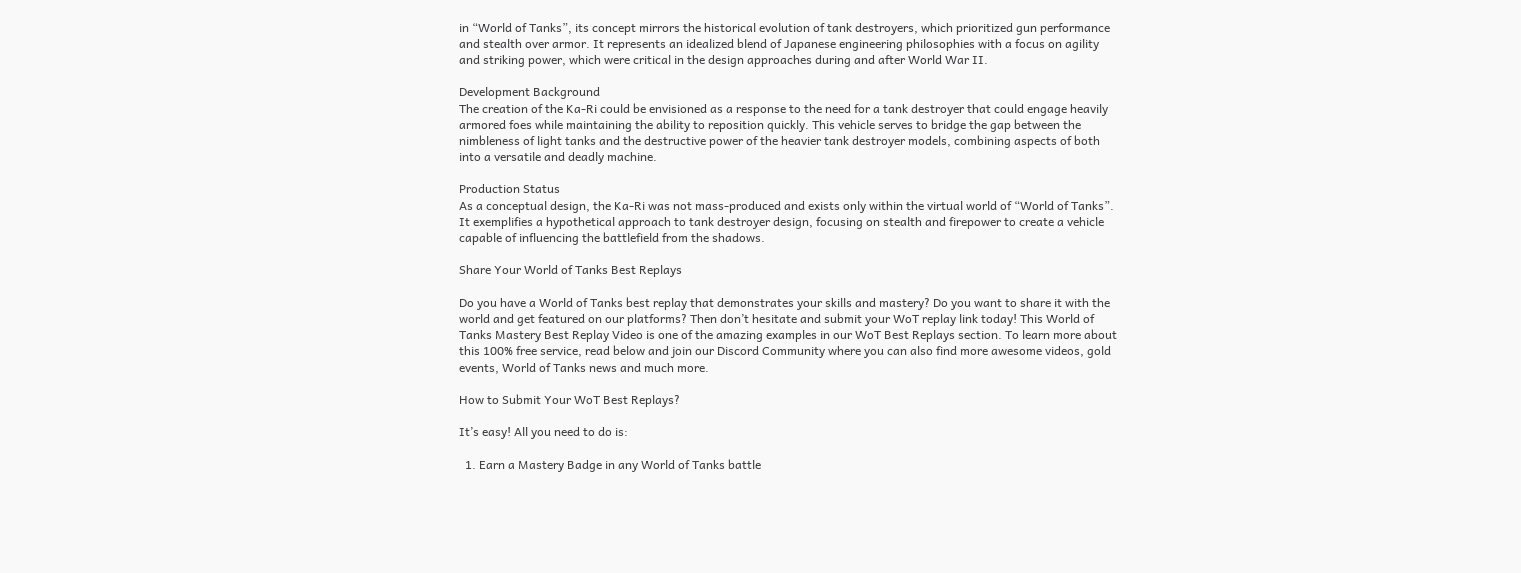in “World of Tanks”, its concept mirrors the historical evolution of tank destroyers, which prioritized gun performance and stealth over armor. It represents an idealized blend of Japanese engineering philosophies with a focus on agility and striking power, which were critical in the design approaches during and after World War II.

Development Background
The creation of the Ka-Ri could be envisioned as a response to the need for a tank destroyer that could engage heavily armored foes while maintaining the ability to reposition quickly. This vehicle serves to bridge the gap between the nimbleness of light tanks and the destructive power of the heavier tank destroyer models, combining aspects of both into a versatile and deadly machine.

Production Status
As a conceptual design, the Ka-Ri was not mass-produced and exists only within the virtual world of “World of Tanks”. It exemplifies a hypothetical approach to tank destroyer design, focusing on stealth and firepower to create a vehicle capable of influencing the battlefield from the shadows.

Share Your World of Tanks Best Replays

Do you have a World of Tanks best replay that demonstrates your skills and mastery? Do you want to share it with the world and get featured on our platforms? Then don’t hesitate and submit your WoT replay link today! This World of Tanks Mastery Best Replay Video is one of the amazing examples in our WoT Best Replays section. To learn more about this 100% free service, read below and join our Discord Community where you can also find more awesome videos, gold events, World of Tanks news and much more.

How to Submit Your WoT Best Replays?

It’s easy! All you need to do is:

  1. Earn a Mastery Badge in any World of Tanks battle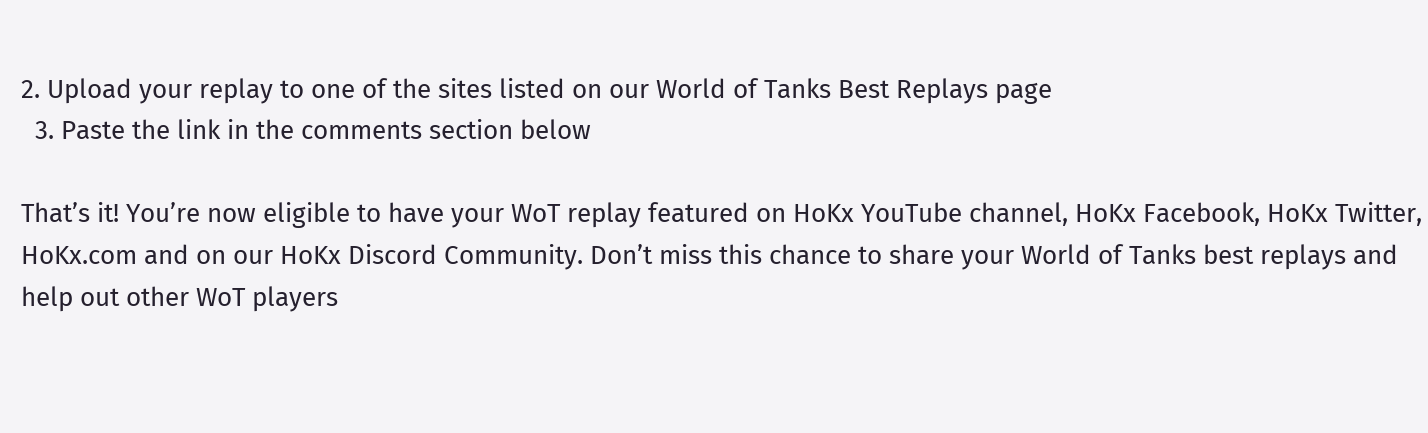2. Upload your replay to one of the sites listed on our World of Tanks Best Replays page
  3. Paste the link in the comments section below

That’s it! You’re now eligible to have your WoT replay featured on HoKx YouTube channel, HoKx Facebook, HoKx Twitter, HoKx.com and on our HoKx Discord Community. Don’t miss this chance to share your World of Tanks best replays and help out other WoT players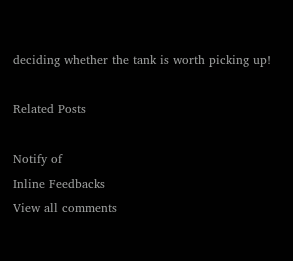deciding whether the tank is worth picking up!

Related Posts

Notify of
Inline Feedbacks
View all comments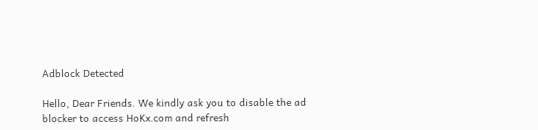Adblock Detected

Hello, Dear Friends. We kindly ask you to disable the ad blocker to access HoKx.com and refresh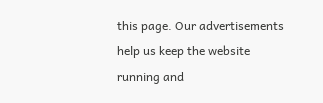this page. Our advertisements help us keep the website running and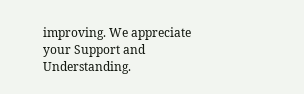improving. We appreciate your Support and Understanding.